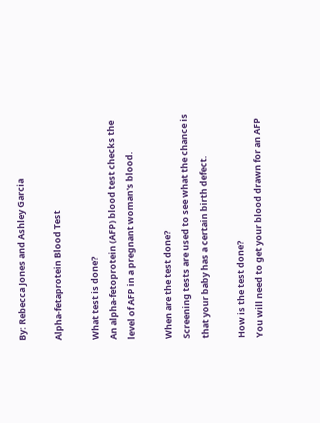By: Rebecca Jones and Ashley Garcia

Alpha-fetaprotein Blood Test

What test is done?
An alpha-fetoprotein (AFP) blood test checks the level of AFP in a pregnant woman's blood.

When are the test done?
Screening tests are used to see what the chance is that your baby has a certain birth defect.

How is the test done?
You will need to get your blood drawn for an AFP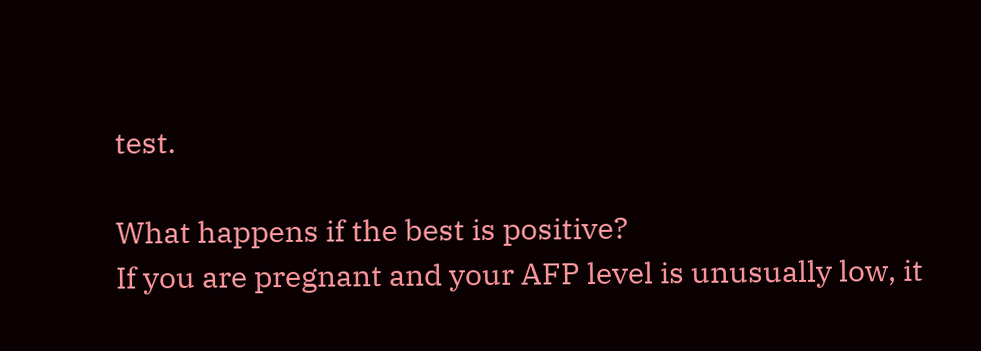test.

What happens if the best is positive?
If you are pregnant and your AFP level is unusually low, it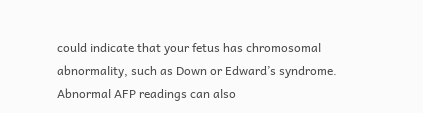could indicate that your fetus has chromosomal abnormality, such as Down or Edward’s syndrome. Abnormal AFP readings can also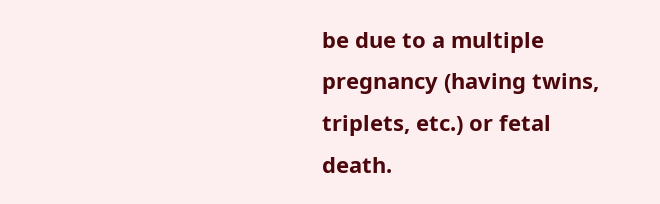be due to a multiple pregnancy (having twins, triplets, etc.) or fetal death.